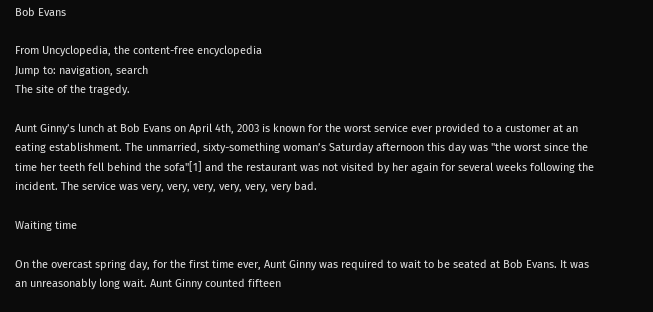Bob Evans

From Uncyclopedia, the content-free encyclopedia
Jump to: navigation, search
The site of the tragedy.

Aunt Ginny’s lunch at Bob Evans on April 4th, 2003 is known for the worst service ever provided to a customer at an eating establishment. The unmarried, sixty-something woman’s Saturday afternoon this day was "the worst since the time her teeth fell behind the sofa"[1] and the restaurant was not visited by her again for several weeks following the incident. The service was very, very, very, very, very, very bad.

Waiting time

On the overcast spring day, for the first time ever, Aunt Ginny was required to wait to be seated at Bob Evans. It was an unreasonably long wait. Aunt Ginny counted fifteen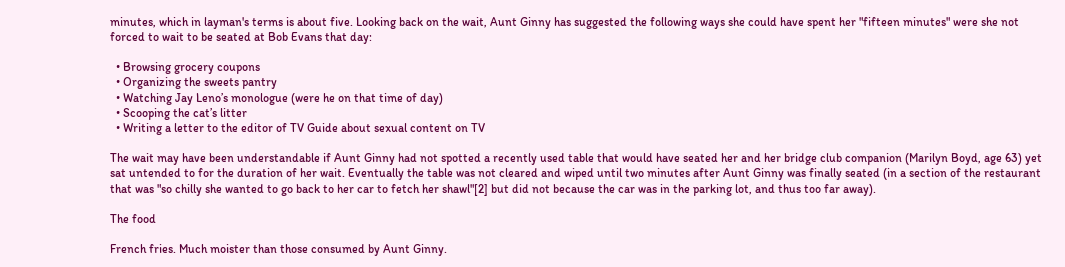minutes, which in layman's terms is about five. Looking back on the wait, Aunt Ginny has suggested the following ways she could have spent her "fifteen minutes" were she not forced to wait to be seated at Bob Evans that day:

  • Browsing grocery coupons
  • Organizing the sweets pantry
  • Watching Jay Leno’s monologue (were he on that time of day)
  • Scooping the cat’s litter
  • Writing a letter to the editor of TV Guide about sexual content on TV

The wait may have been understandable if Aunt Ginny had not spotted a recently used table that would have seated her and her bridge club companion (Marilyn Boyd, age 63) yet sat untended to for the duration of her wait. Eventually the table was not cleared and wiped until two minutes after Aunt Ginny was finally seated (in a section of the restaurant that was "so chilly she wanted to go back to her car to fetch her shawl"[2] but did not because the car was in the parking lot, and thus too far away).

The food

French fries. Much moister than those consumed by Aunt Ginny.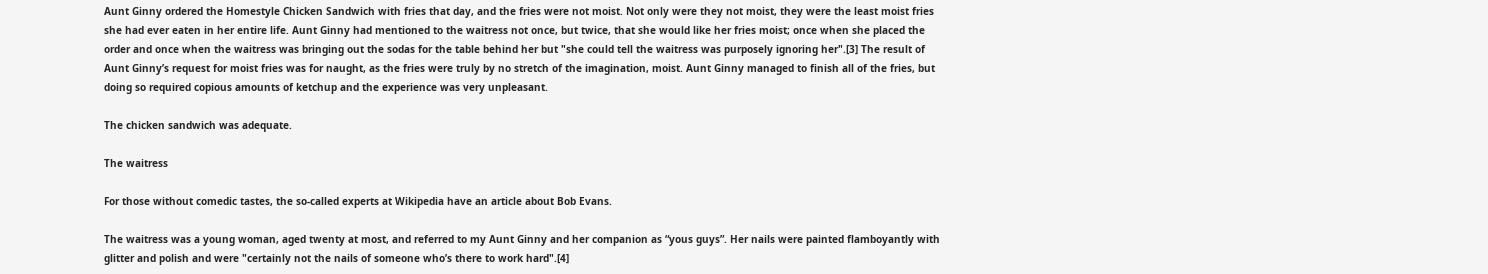Aunt Ginny ordered the Homestyle Chicken Sandwich with fries that day, and the fries were not moist. Not only were they not moist, they were the least moist fries she had ever eaten in her entire life. Aunt Ginny had mentioned to the waitress not once, but twice, that she would like her fries moist; once when she placed the order and once when the waitress was bringing out the sodas for the table behind her but "she could tell the waitress was purposely ignoring her".[3] The result of Aunt Ginny’s request for moist fries was for naught, as the fries were truly by no stretch of the imagination, moist. Aunt Ginny managed to finish all of the fries, but doing so required copious amounts of ketchup and the experience was very unpleasant.

The chicken sandwich was adequate.

The waitress

For those without comedic tastes, the so-called experts at Wikipedia have an article about Bob Evans.

The waitress was a young woman, aged twenty at most, and referred to my Aunt Ginny and her companion as “yous guys”. Her nails were painted flamboyantly with glitter and polish and were "certainly not the nails of someone who’s there to work hard".[4]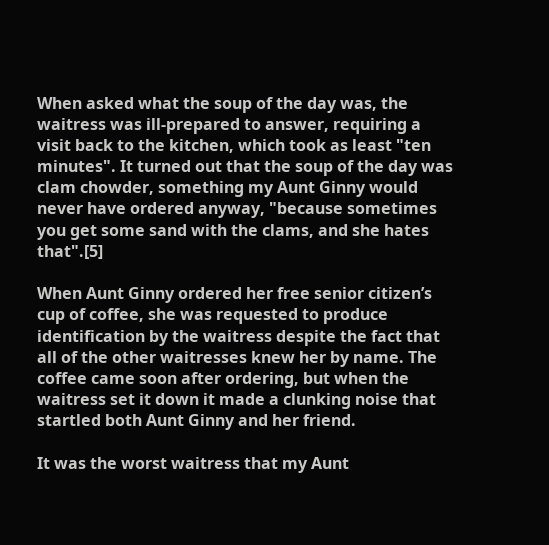When asked what the soup of the day was, the waitress was ill-prepared to answer, requiring a visit back to the kitchen, which took as least "ten minutes". It turned out that the soup of the day was clam chowder, something my Aunt Ginny would never have ordered anyway, "because sometimes you get some sand with the clams, and she hates that".[5]

When Aunt Ginny ordered her free senior citizen’s cup of coffee, she was requested to produce identification by the waitress despite the fact that all of the other waitresses knew her by name. The coffee came soon after ordering, but when the waitress set it down it made a clunking noise that startled both Aunt Ginny and her friend.

It was the worst waitress that my Aunt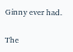Ginny ever had.

The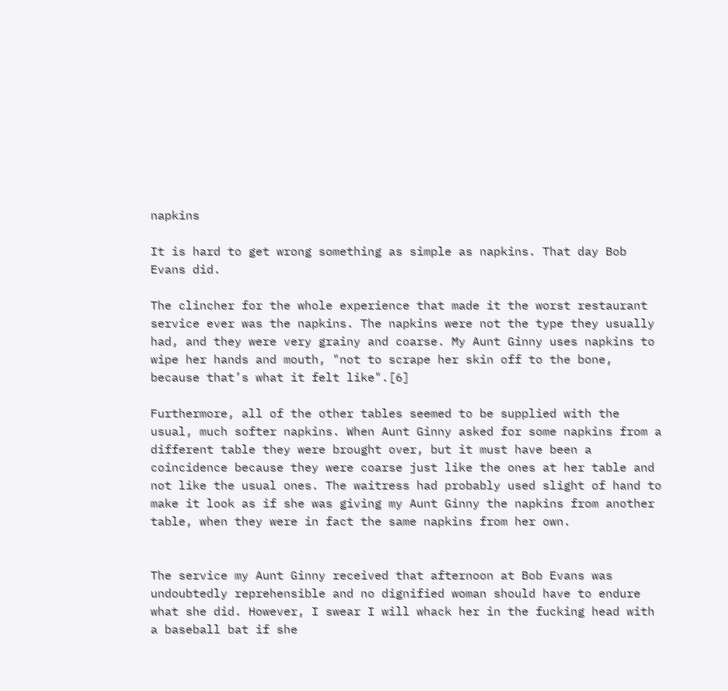napkins

It is hard to get wrong something as simple as napkins. That day Bob Evans did.

The clincher for the whole experience that made it the worst restaurant service ever was the napkins. The napkins were not the type they usually had, and they were very grainy and coarse. My Aunt Ginny uses napkins to wipe her hands and mouth, "not to scrape her skin off to the bone, because that’s what it felt like".[6]

Furthermore, all of the other tables seemed to be supplied with the usual, much softer napkins. When Aunt Ginny asked for some napkins from a different table they were brought over, but it must have been a coincidence because they were coarse just like the ones at her table and not like the usual ones. The waitress had probably used slight of hand to make it look as if she was giving my Aunt Ginny the napkins from another table, when they were in fact the same napkins from her own.


The service my Aunt Ginny received that afternoon at Bob Evans was undoubtedly reprehensible and no dignified woman should have to endure what she did. However, I swear I will whack her in the fucking head with a baseball bat if she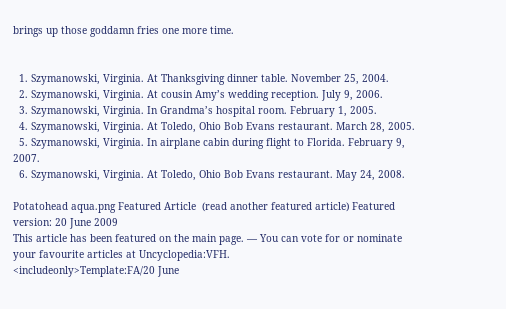brings up those goddamn fries one more time.


  1. Szymanowski, Virginia. At Thanksgiving dinner table. November 25, 2004.
  2. Szymanowski, Virginia. At cousin Amy’s wedding reception. July 9, 2006.
  3. Szymanowski, Virginia. In Grandma’s hospital room. February 1, 2005.
  4. Szymanowski, Virginia. At Toledo, Ohio Bob Evans restaurant. March 28, 2005.
  5. Szymanowski, Virginia. In airplane cabin during flight to Florida. February 9, 2007.
  6. Szymanowski, Virginia. At Toledo, Ohio Bob Evans restaurant. May 24, 2008.

Potatohead aqua.png Featured Article  (read another featured article) Featured version: 20 June 2009
This article has been featured on the main page. — You can vote for or nominate your favourite articles at Uncyclopedia:VFH.
<includeonly>Template:FA/20 June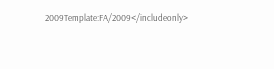2009Template:FA/2009</includeonly>